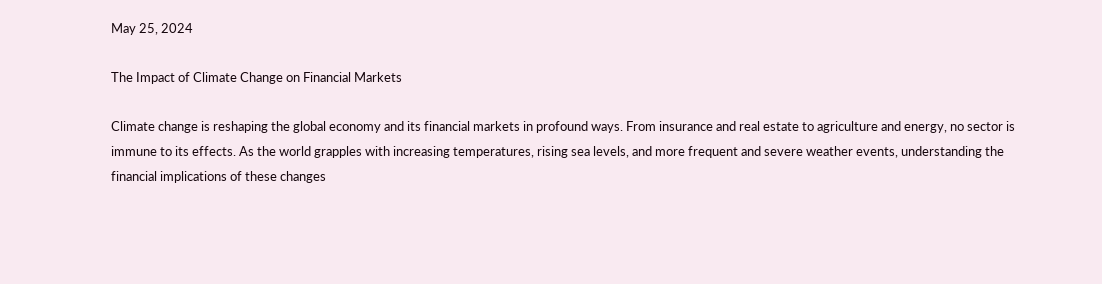May 25, 2024

The Impact of Climate Change on Financial Markets

Climate change is reshaping the global economy and its financial markets in profound ways. From insurance and real estate to agriculture and energy, no sector is immune to its effects. As the world grapples with increasing temperatures, rising sea levels, and more frequent and severe weather events, understanding the financial implications of these changes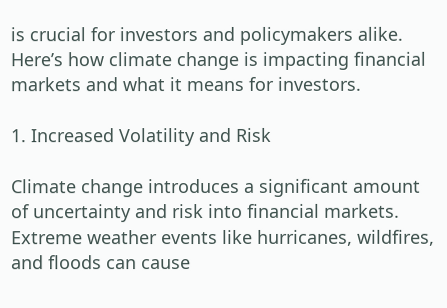is crucial for investors and policymakers alike. Here’s how climate change is impacting financial markets and what it means for investors.

1. Increased Volatility and Risk

Climate change introduces a significant amount of uncertainty and risk into financial markets. Extreme weather events like hurricanes, wildfires, and floods can cause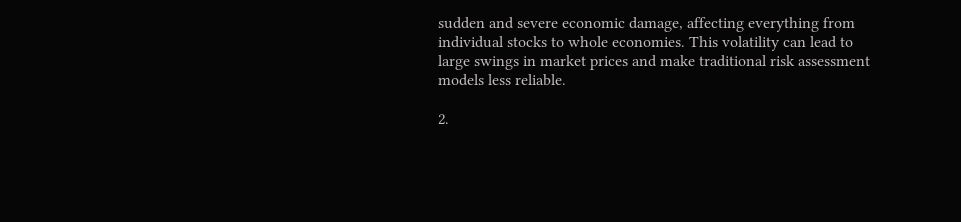sudden and severe economic damage, affecting everything from individual stocks to whole economies. This volatility can lead to large swings in market prices and make traditional risk assessment models less reliable.

2.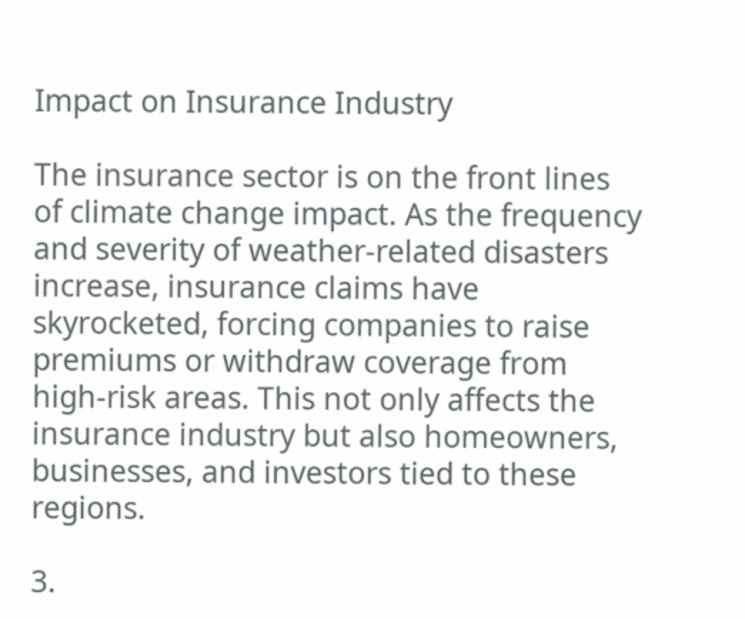Impact on Insurance Industry

The insurance sector is on the front lines of climate change impact. As the frequency and severity of weather-related disasters increase, insurance claims have skyrocketed, forcing companies to raise premiums or withdraw coverage from high-risk areas. This not only affects the insurance industry but also homeowners, businesses, and investors tied to these regions.

3.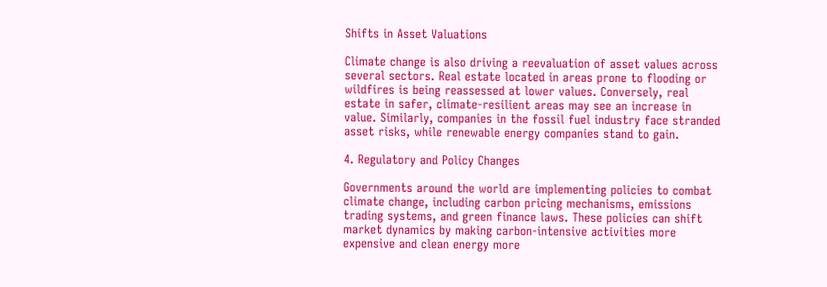Shifts in Asset Valuations

Climate change is also driving a reevaluation of asset values across several sectors. Real estate located in areas prone to flooding or wildfires is being reassessed at lower values. Conversely, real estate in safer, climate-resilient areas may see an increase in value. Similarly, companies in the fossil fuel industry face stranded asset risks, while renewable energy companies stand to gain.

4. Regulatory and Policy Changes

Governments around the world are implementing policies to combat climate change, including carbon pricing mechanisms, emissions trading systems, and green finance laws. These policies can shift market dynamics by making carbon-intensive activities more expensive and clean energy more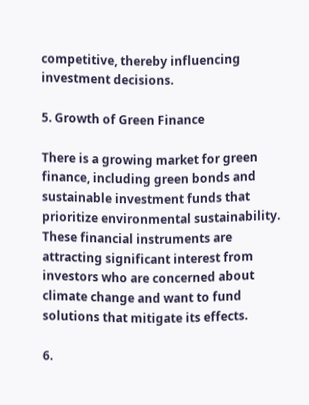competitive, thereby influencing investment decisions.

5. Growth of Green Finance

There is a growing market for green finance, including green bonds and sustainable investment funds that prioritize environmental sustainability. These financial instruments are attracting significant interest from investors who are concerned about climate change and want to fund solutions that mitigate its effects.

6.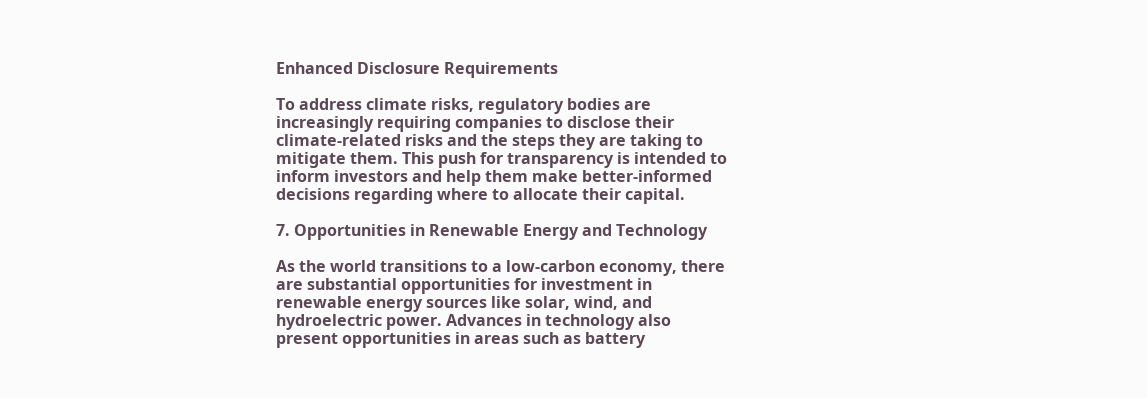Enhanced Disclosure Requirements

To address climate risks, regulatory bodies are increasingly requiring companies to disclose their climate-related risks and the steps they are taking to mitigate them. This push for transparency is intended to inform investors and help them make better-informed decisions regarding where to allocate their capital.

7. Opportunities in Renewable Energy and Technology

As the world transitions to a low-carbon economy, there are substantial opportunities for investment in renewable energy sources like solar, wind, and hydroelectric power. Advances in technology also present opportunities in areas such as battery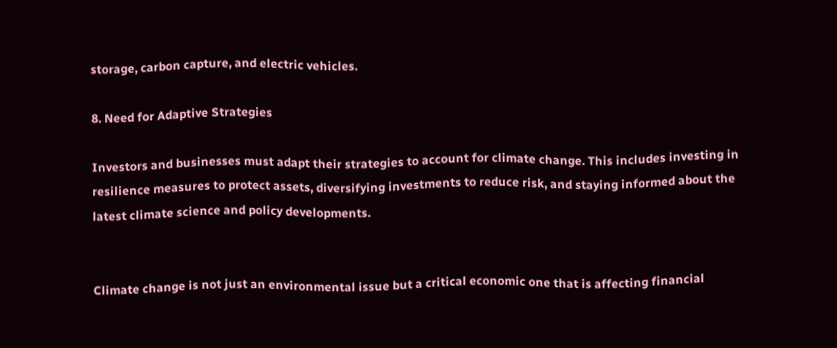storage, carbon capture, and electric vehicles.

8. Need for Adaptive Strategies

Investors and businesses must adapt their strategies to account for climate change. This includes investing in resilience measures to protect assets, diversifying investments to reduce risk, and staying informed about the latest climate science and policy developments.


Climate change is not just an environmental issue but a critical economic one that is affecting financial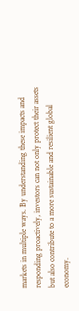markets in multiple ways. By understanding these impacts and responding proactively, investors can not only protect their assets but also contribute to a more sustainable and resilient global economy.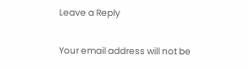Leave a Reply

Your email address will not be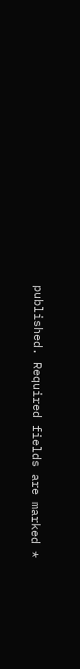published. Required fields are marked *